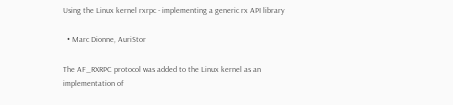Using the Linux kernel rxrpc - implementing a generic rx API library

  • Marc Dionne, AuriStor

The AF_RXRPC protocol was added to the Linux kernel as an implementation of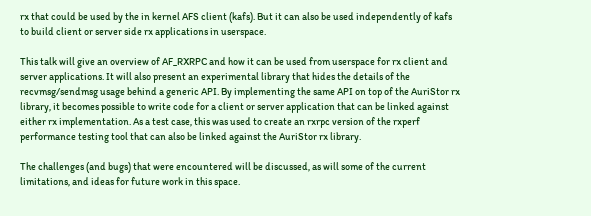rx that could be used by the in kernel AFS client (kafs). But it can also be used independently of kafs to build client or server side rx applications in userspace.

This talk will give an overview of AF_RXRPC and how it can be used from userspace for rx client and server applications. It will also present an experimental library that hides the details of the recvmsg/sendmsg usage behind a generic API. By implementing the same API on top of the AuriStor rx library, it becomes possible to write code for a client or server application that can be linked against either rx implementation. As a test case, this was used to create an rxrpc version of the rxperf performance testing tool that can also be linked against the AuriStor rx library.

The challenges (and bugs) that were encountered will be discussed, as will some of the current limitations, and ideas for future work in this space.